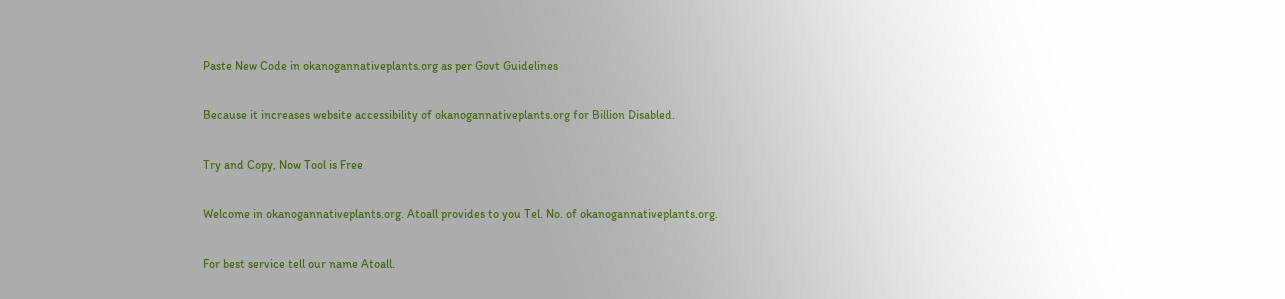Paste New Code in okanogannativeplants.org as per Govt Guidelines

Because it increases website accessibility of okanogannativeplants.org for Billion Disabled.

Try and Copy, Now Tool is Free

Welcome in okanogannativeplants.org. Atoall provides to you Tel. No. of okanogannativeplants.org.

For best service tell our name Atoall.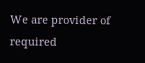We are provider of required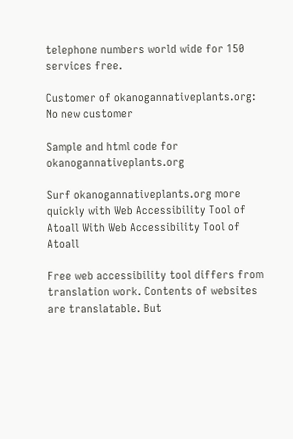telephone numbers world wide for 150 services free.

Customer of okanogannativeplants.org: No new customer

Sample and html code for okanogannativeplants.org

Surf okanogannativeplants.org more quickly with Web Accessibility Tool of Atoall With Web Accessibility Tool of Atoall

Free web accessibility tool differs from translation work. Contents of websites are translatable. But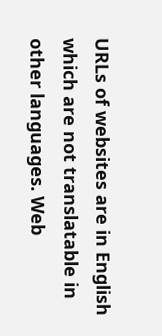URLs of websites are in English which are not translatable in other languages. Web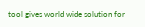tool gives world wide solution for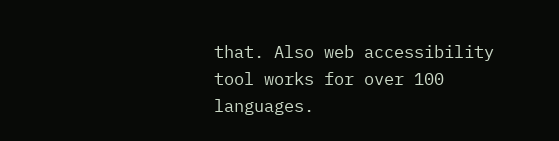that. Also web accessibility tool works for over 100 languages.